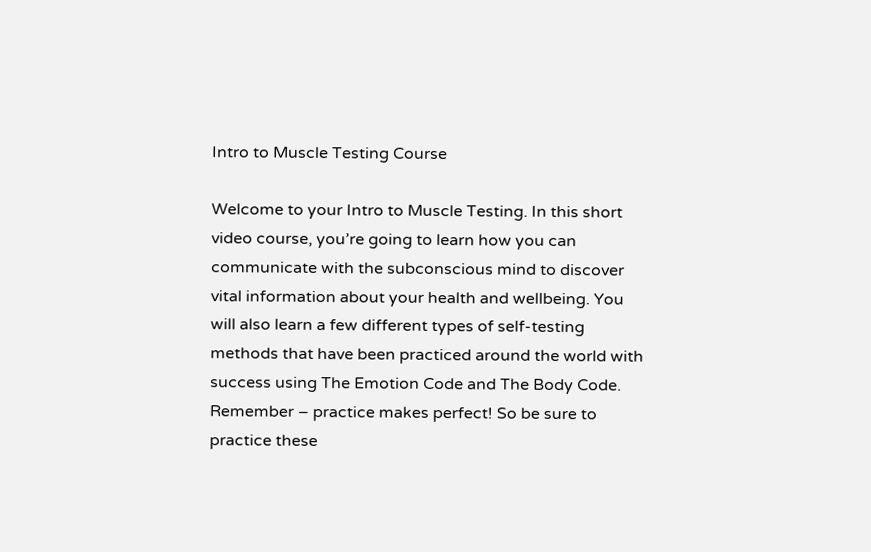Intro to Muscle Testing Course

Welcome to your Intro to Muscle Testing. In this short video course, you’re going to learn how you can communicate with the subconscious mind to discover vital information about your health and wellbeing. You will also learn a few different types of self-testing methods that have been practiced around the world with success using The Emotion Code and The Body Code. Remember – practice makes perfect! So be sure to practice these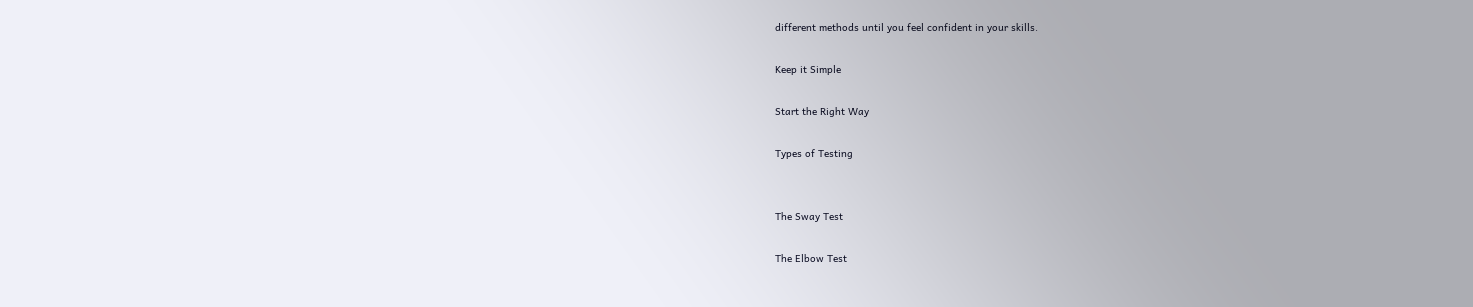different methods until you feel confident in your skills.

Keep it Simple

Start the Right Way

Types of Testing


The Sway Test

The Elbow Test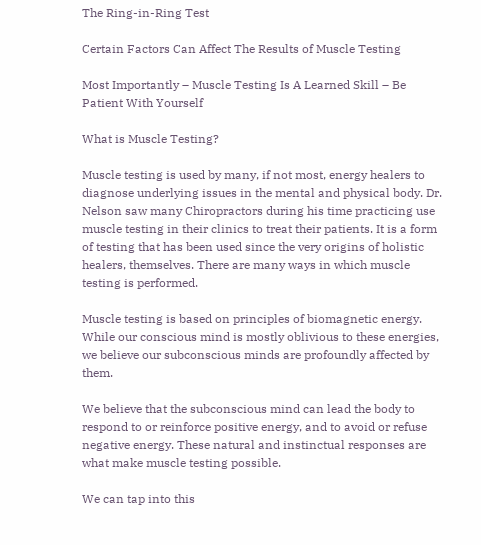The Ring-in-Ring Test

Certain Factors Can Affect The Results of Muscle Testing

Most Importantly – Muscle Testing Is A Learned Skill – Be Patient With Yourself

What is Muscle Testing?

Muscle testing is used by many, if not most, energy healers to diagnose underlying issues in the mental and physical body. Dr. Nelson saw many Chiropractors during his time practicing use muscle testing in their clinics to treat their patients. It is a form of testing that has been used since the very origins of holistic healers, themselves. There are many ways in which muscle testing is performed.

Muscle testing is based on principles of biomagnetic energy. While our conscious mind is mostly oblivious to these energies, we believe our subconscious minds are profoundly affected by them.

We believe that the subconscious mind can lead the body to respond to or reinforce positive energy, and to avoid or refuse negative energy. These natural and instinctual responses are what make muscle testing possible.

We can tap into this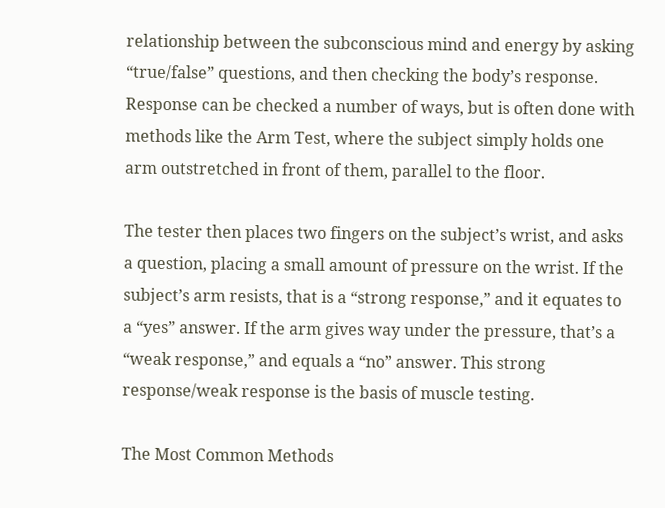relationship between the subconscious mind and energy by asking “true/false” questions, and then checking the body’s response. Response can be checked a number of ways, but is often done with methods like the Arm Test, where the subject simply holds one arm outstretched in front of them, parallel to the floor.

The tester then places two fingers on the subject’s wrist, and asks a question, placing a small amount of pressure on the wrist. If the subject’s arm resists, that is a “strong response,” and it equates to a “yes” answer. If the arm gives way under the pressure, that’s a “weak response,” and equals a “no” answer. This strong response/weak response is the basis of muscle testing.

The Most Common Methods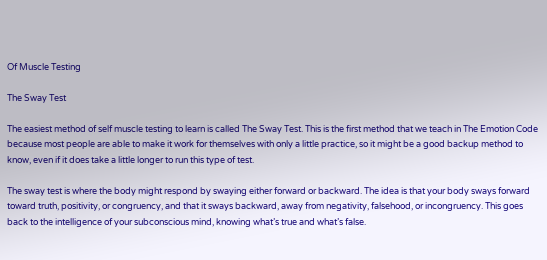Of Muscle Testing

The Sway Test

The easiest method of self muscle testing to learn is called The Sway Test. This is the first method that we teach in The Emotion Code because most people are able to make it work for themselves with only a little practice, so it might be a good backup method to know, even if it does take a little longer to run this type of test.

The sway test is where the body might respond by swaying either forward or backward. The idea is that your body sways forward toward truth, positivity, or congruency, and that it sways backward, away from negativity, falsehood, or incongruency. This goes back to the intelligence of your subconscious mind, knowing what’s true and what’s false.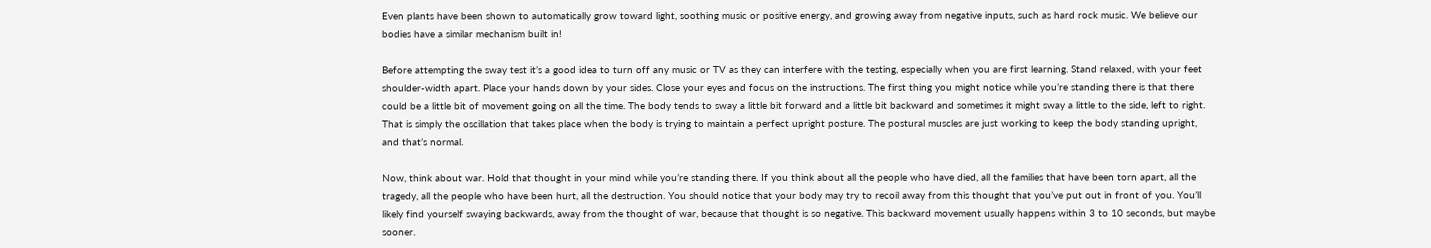Even plants have been shown to automatically grow toward light, soothing music or positive energy, and growing away from negative inputs, such as hard rock music. We believe our bodies have a similar mechanism built in!

Before attempting the sway test it’s a good idea to turn off any music or TV as they can interfere with the testing, especially when you are first learning. Stand relaxed, with your feet shoulder-width apart. Place your hands down by your sides. Close your eyes and focus on the instructions. The first thing you might notice while you’re standing there is that there could be a little bit of movement going on all the time. The body tends to sway a little bit forward and a little bit backward and sometimes it might sway a little to the side, left to right. That is simply the oscillation that takes place when the body is trying to maintain a perfect upright posture. The postural muscles are just working to keep the body standing upright, and that’s normal.

Now, think about war. Hold that thought in your mind while you’re standing there. If you think about all the people who have died, all the families that have been torn apart, all the tragedy, all the people who have been hurt, all the destruction. You should notice that your body may try to recoil away from this thought that you’ve put out in front of you. You’ll likely find yourself swaying backwards, away from the thought of war, because that thought is so negative. This backward movement usually happens within 3 to 10 seconds, but maybe sooner.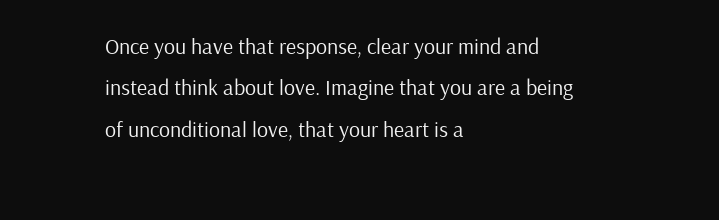Once you have that response, clear your mind and instead think about love. Imagine that you are a being of unconditional love, that your heart is a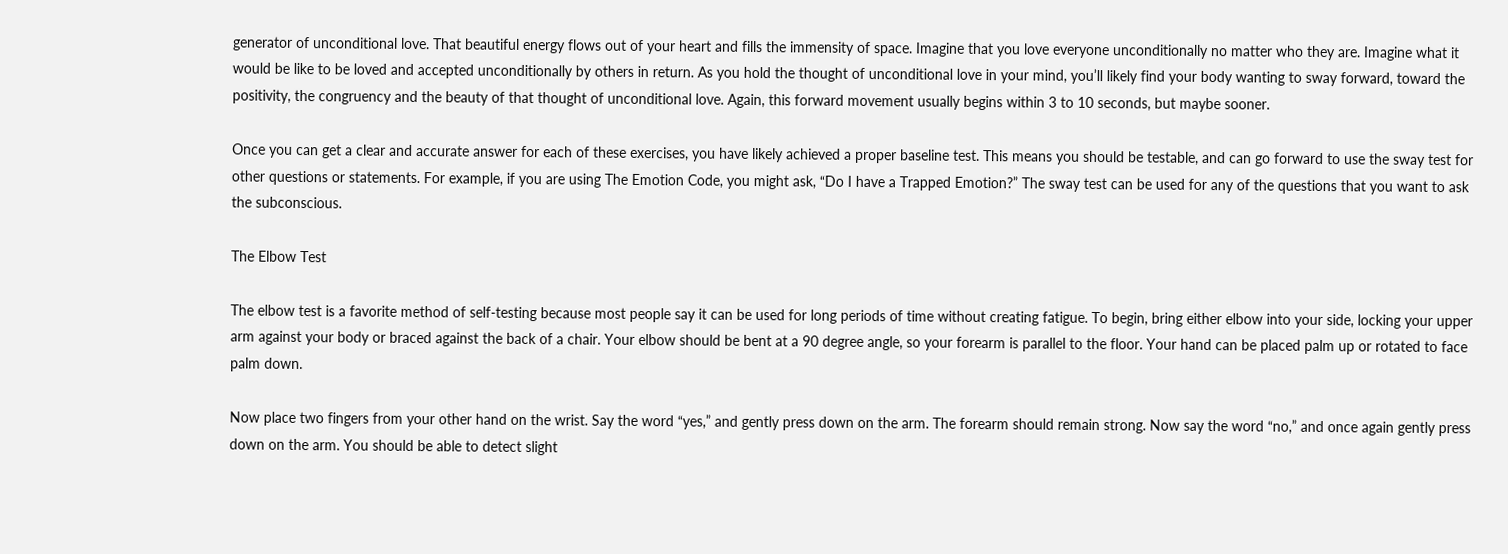generator of unconditional love. That beautiful energy flows out of your heart and fills the immensity of space. Imagine that you love everyone unconditionally no matter who they are. Imagine what it would be like to be loved and accepted unconditionally by others in return. As you hold the thought of unconditional love in your mind, you’ll likely find your body wanting to sway forward, toward the positivity, the congruency and the beauty of that thought of unconditional love. Again, this forward movement usually begins within 3 to 10 seconds, but maybe sooner.

Once you can get a clear and accurate answer for each of these exercises, you have likely achieved a proper baseline test. This means you should be testable, and can go forward to use the sway test for other questions or statements. For example, if you are using The Emotion Code, you might ask, “Do I have a Trapped Emotion?” The sway test can be used for any of the questions that you want to ask the subconscious.

The Elbow Test

The elbow test is a favorite method of self-testing because most people say it can be used for long periods of time without creating fatigue. To begin, bring either elbow into your side, locking your upper arm against your body or braced against the back of a chair. Your elbow should be bent at a 90 degree angle, so your forearm is parallel to the floor. Your hand can be placed palm up or rotated to face palm down.

Now place two fingers from your other hand on the wrist. Say the word “yes,” and gently press down on the arm. The forearm should remain strong. Now say the word “no,” and once again gently press down on the arm. You should be able to detect slight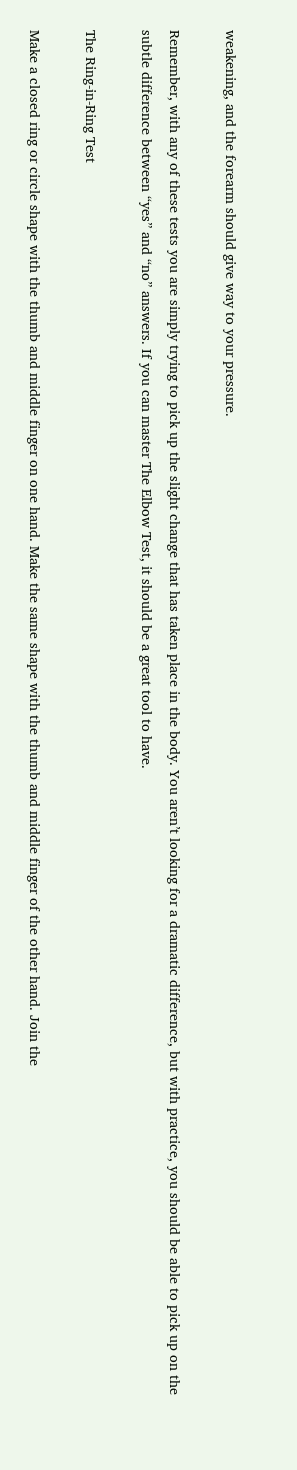weakening, and the forearm should give way to your pressure.

Remember, with any of these tests you are simply trying to pick up the slight change that has taken place in the body. You aren’t looking for a dramatic difference, but with practice, you should be able to pick up on the subtle difference between “yes” and “no” answers. If you can master The Elbow Test, it should be a great tool to have.

The Ring-in-Ring Test

Make a closed ring or circle shape with the thumb and middle finger on one hand. Make the same shape with the thumb and middle finger of the other hand. Join the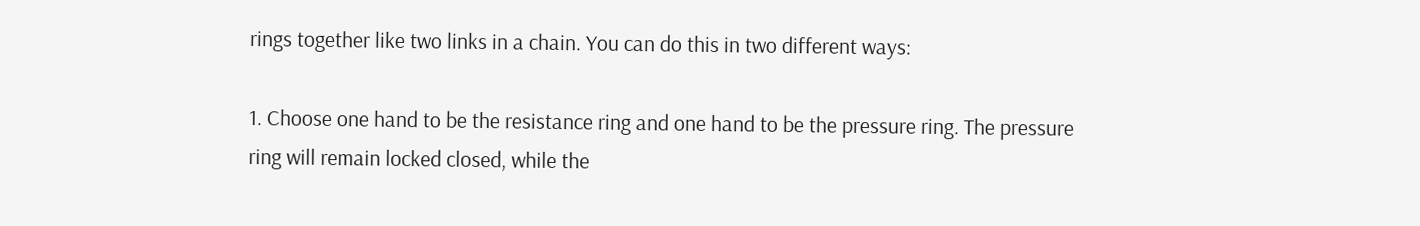rings together like two links in a chain. You can do this in two different ways:

1. Choose one hand to be the resistance ring and one hand to be the pressure ring. The pressure ring will remain locked closed, while the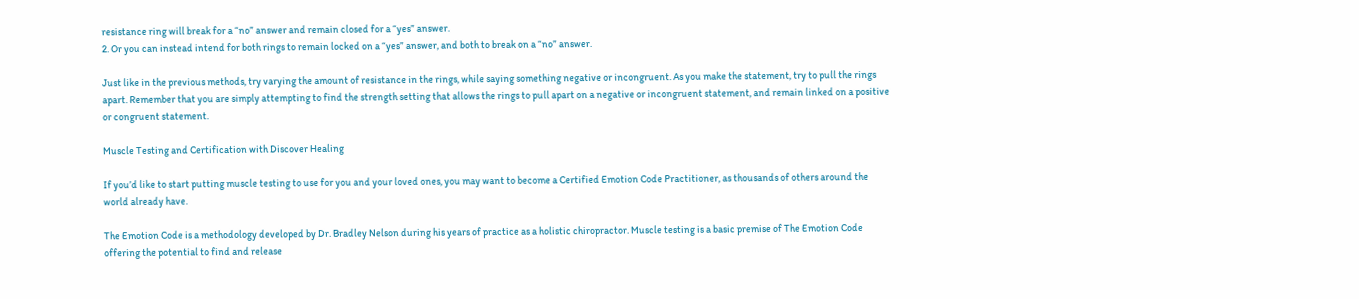resistance ring will break for a “no” answer and remain closed for a “yes” answer.
2. Or you can instead intend for both rings to remain locked on a “yes” answer, and both to break on a “no” answer.

Just like in the previous methods, try varying the amount of resistance in the rings, while saying something negative or incongruent. As you make the statement, try to pull the rings apart. Remember that you are simply attempting to find the strength setting that allows the rings to pull apart on a negative or incongruent statement, and remain linked on a positive or congruent statement.

Muscle Testing and Certification with Discover Healing

If you’d like to start putting muscle testing to use for you and your loved ones, you may want to become a Certified Emotion Code Practitioner, as thousands of others around the world already have.

The Emotion Code is a methodology developed by Dr. Bradley Nelson during his years of practice as a holistic chiropractor. Muscle testing is a basic premise of The Emotion Code offering the potential to find and release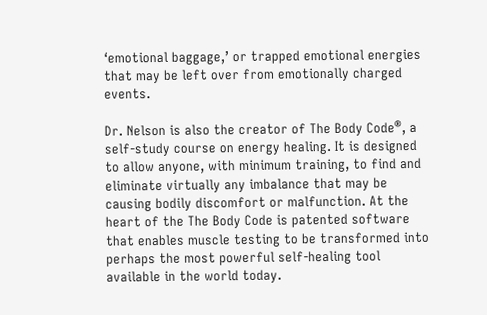‘emotional baggage,’ or trapped emotional energies that may be left over from emotionally charged events.

Dr. Nelson is also the creator of The Body Code®, a self-study course on energy healing. It is designed to allow anyone, with minimum training, to find and eliminate virtually any imbalance that may be causing bodily discomfort or malfunction. At the heart of the The Body Code is patented software that enables muscle testing to be transformed into perhaps the most powerful self-healing tool available in the world today.